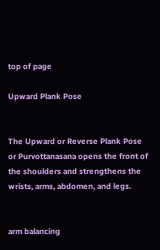top of page

Upward Plank Pose


The Upward or Reverse Plank Pose or Purvottanasana opens the front of the shoulders and strengthens the wrists, arms, abdomen, and legs.


arm balancing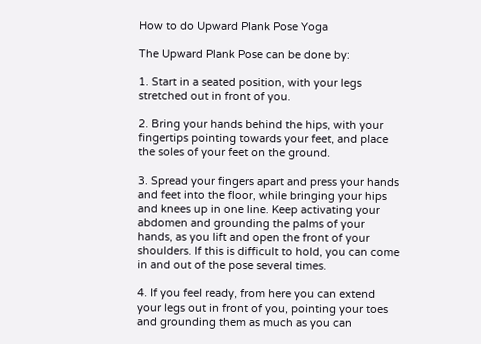How to do Upward Plank Pose Yoga

The Upward Plank Pose can be done by:

1. Start in a seated position, with your legs stretched out in front of you.

2. Bring your hands behind the hips, with your fingertips pointing towards your feet, and place the soles of your feet on the ground.

3. Spread your fingers apart and press your hands and feet into the floor, while bringing your hips and knees up in one line. Keep activating your abdomen and grounding the palms of your hands, as you lift and open the front of your shoulders. If this is difficult to hold, you can come in and out of the pose several times.

4. If you feel ready, from here you can extend your legs out in front of you, pointing your toes and grounding them as much as you can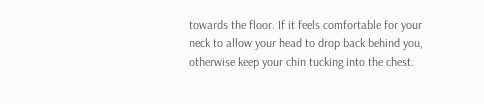towards the floor. If it feels comfortable for your neck to allow your head to drop back behind you, otherwise keep your chin tucking into the chest.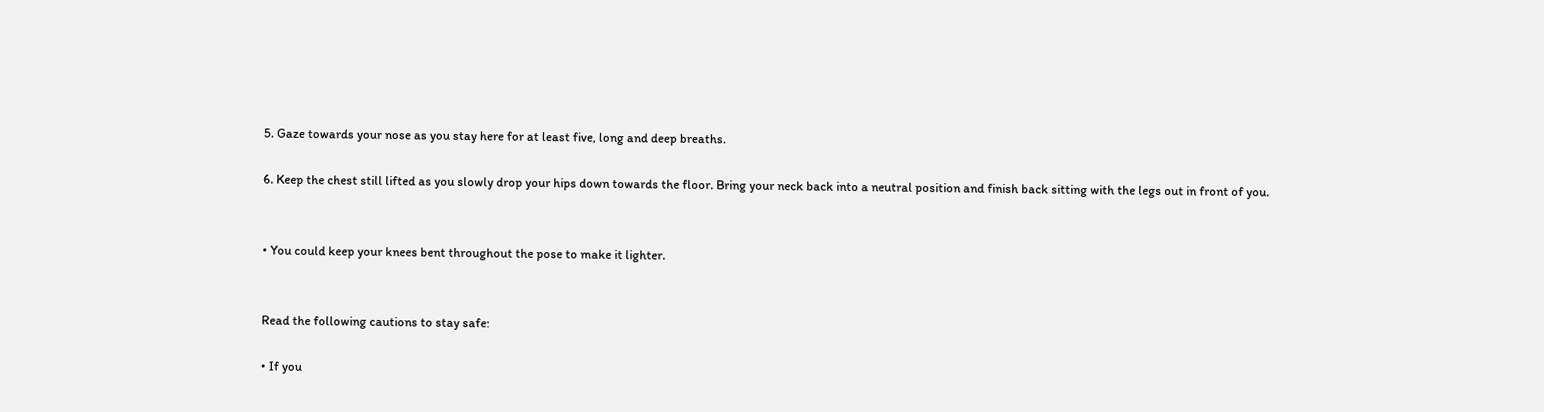5. Gaze towards your nose as you stay here for at least five, long and deep breaths.

6. Keep the chest still lifted as you slowly drop your hips down towards the floor. Bring your neck back into a neutral position and finish back sitting with the legs out in front of you.


• You could keep your knees bent throughout the pose to make it lighter.


Read the following cautions to stay safe:

• If you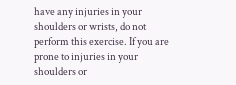have any injuries in your shoulders or wrists, do not perform this exercise. If you are prone to injuries in your shoulders or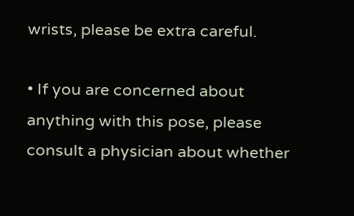wrists, please be extra careful.

• If you are concerned about anything with this pose, please consult a physician about whether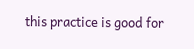this practice is good for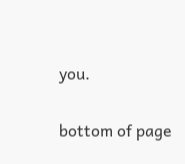you.

bottom of page